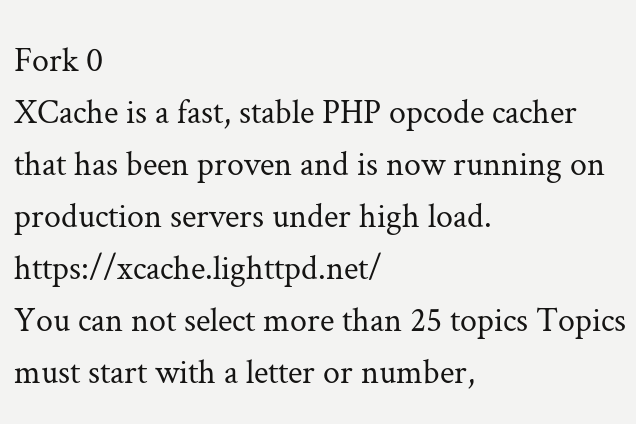Fork 0
XCache is a fast, stable PHP opcode cacher that has been proven and is now running on production servers under high load. https://xcache.lighttpd.net/
You can not select more than 25 topics Topics must start with a letter or number,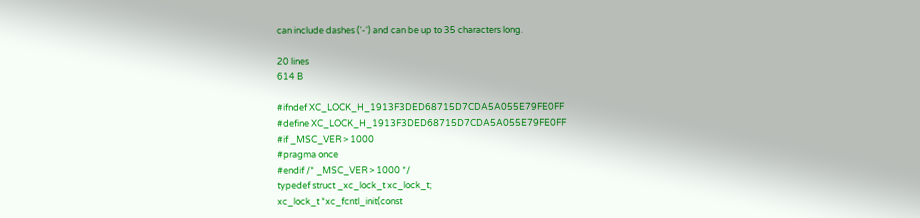can include dashes ('-') and can be up to 35 characters long.

20 lines
614 B

#ifndef XC_LOCK_H_1913F3DED68715D7CDA5A055E79FE0FF
#define XC_LOCK_H_1913F3DED68715D7CDA5A055E79FE0FF
#if _MSC_VER > 1000
#pragma once
#endif /* _MSC_VER > 1000 */
typedef struct _xc_lock_t xc_lock_t;
xc_lock_t *xc_fcntl_init(const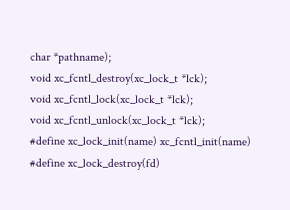char *pathname);
void xc_fcntl_destroy(xc_lock_t *lck);
void xc_fcntl_lock(xc_lock_t *lck);
void xc_fcntl_unlock(xc_lock_t *lck);
#define xc_lock_init(name) xc_fcntl_init(name)
#define xc_lock_destroy(fd)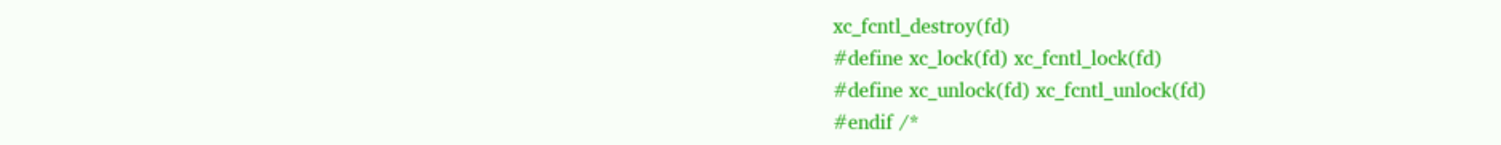xc_fcntl_destroy(fd)
#define xc_lock(fd) xc_fcntl_lock(fd)
#define xc_unlock(fd) xc_fcntl_unlock(fd)
#endif /*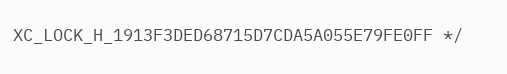XC_LOCK_H_1913F3DED68715D7CDA5A055E79FE0FF */